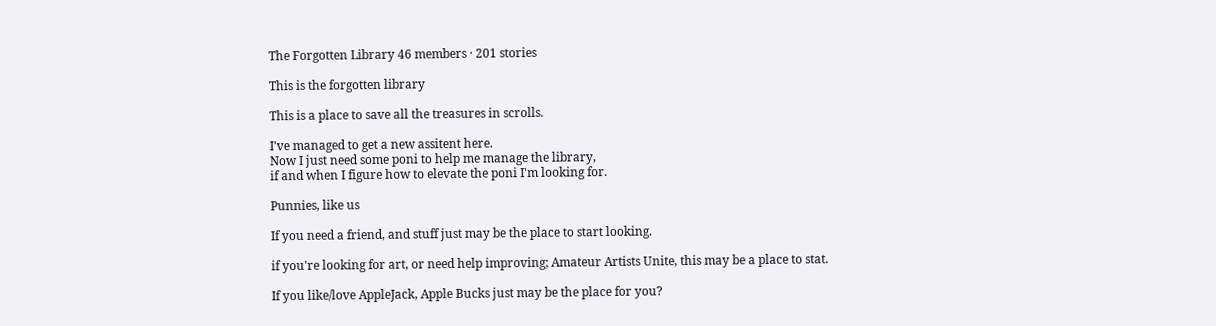The Forgotten Library 46 members · 201 stories

This is the forgotten library

This is a place to save all the treasures in scrolls.

I've managed to get a new assitent here.
Now I just need some poni to help me manage the library,
if and when I figure how to elevate the poni I'm looking for.

Punnies, like us

If you need a friend, and stuff just may be the place to start looking.

if you're looking for art, or need help improving; Amateur Artists Unite, this may be a place to stat.

If you like/love AppleJack, Apple Bucks just may be the place for you?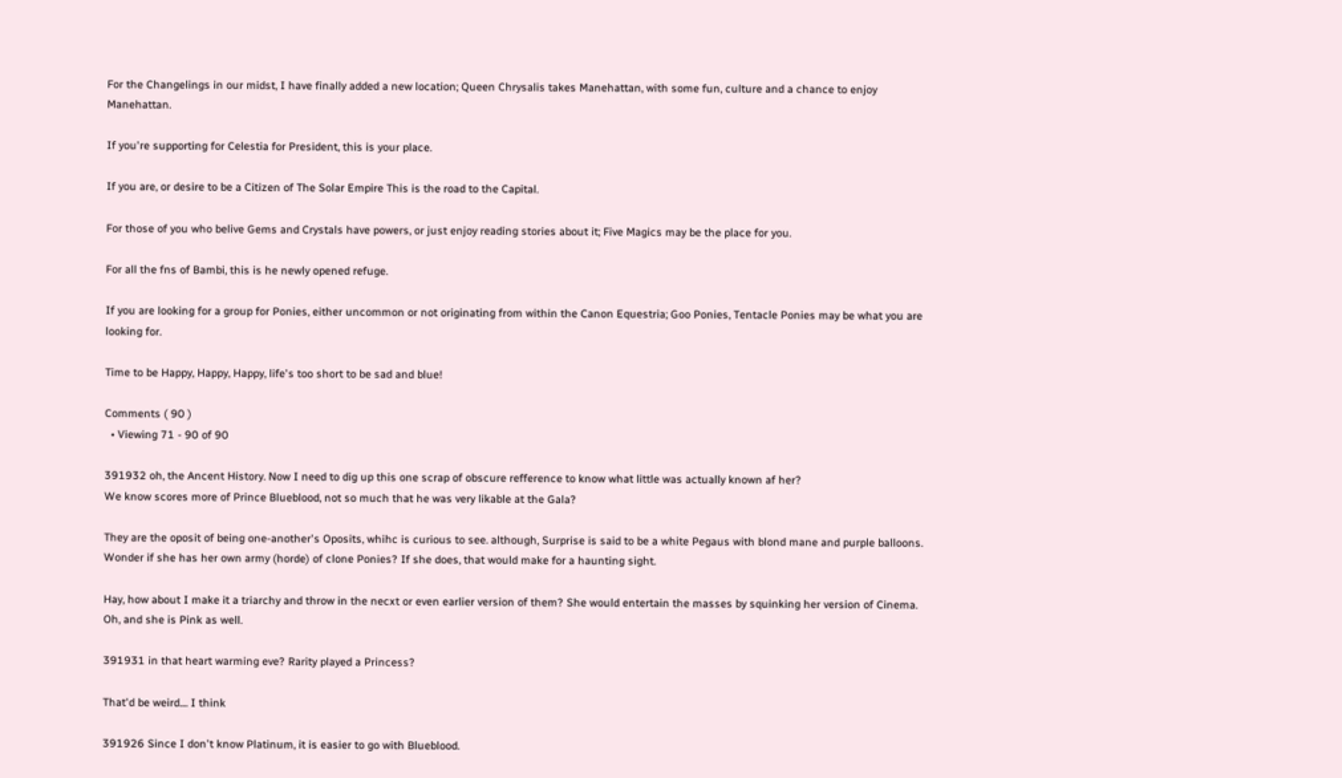For the Changelings in our midst, I have finally added a new location; Queen Chrysalis takes Manehattan, with some fun, culture and a chance to enjoy Manehattan.

If you're supporting for Celestia for President, this is your place.

If you are, or desire to be a Citizen of The Solar Empire This is the road to the Capital.

For those of you who belive Gems and Crystals have powers, or just enjoy reading stories about it; Five Magics may be the place for you.

For all the fns of Bambi, this is he newly opened refuge.

If you are looking for a group for Ponies, either uncommon or not originating from within the Canon Equestria; Goo Ponies, Tentacle Ponies may be what you are looking for.

Time to be Happy, Happy, Happy, life's too short to be sad and blue!

Comments ( 90 )
  • Viewing 71 - 90 of 90

391932 oh, the Ancent History. Now I need to dig up this one scrap of obscure refference to know what little was actually known af her?
We know scores more of Prince Blueblood, not so much that he was very likable at the Gala?

They are the oposit of being one-another's Oposits, whihc is curious to see. although, Surprise is said to be a white Pegaus with blond mane and purple balloons. Wonder if she has her own army (horde) of clone Ponies? If she does, that would make for a haunting sight.

Hay, how about I make it a triarchy and throw in the necxt or even earlier version of them? She would entertain the masses by squinking her version of Cinema. Oh, and she is Pink as well.

391931 in that heart warming eve? Rarity played a Princess?

That'd be weird.... I think

391926 Since I don't know Platinum, it is easier to go with Blueblood.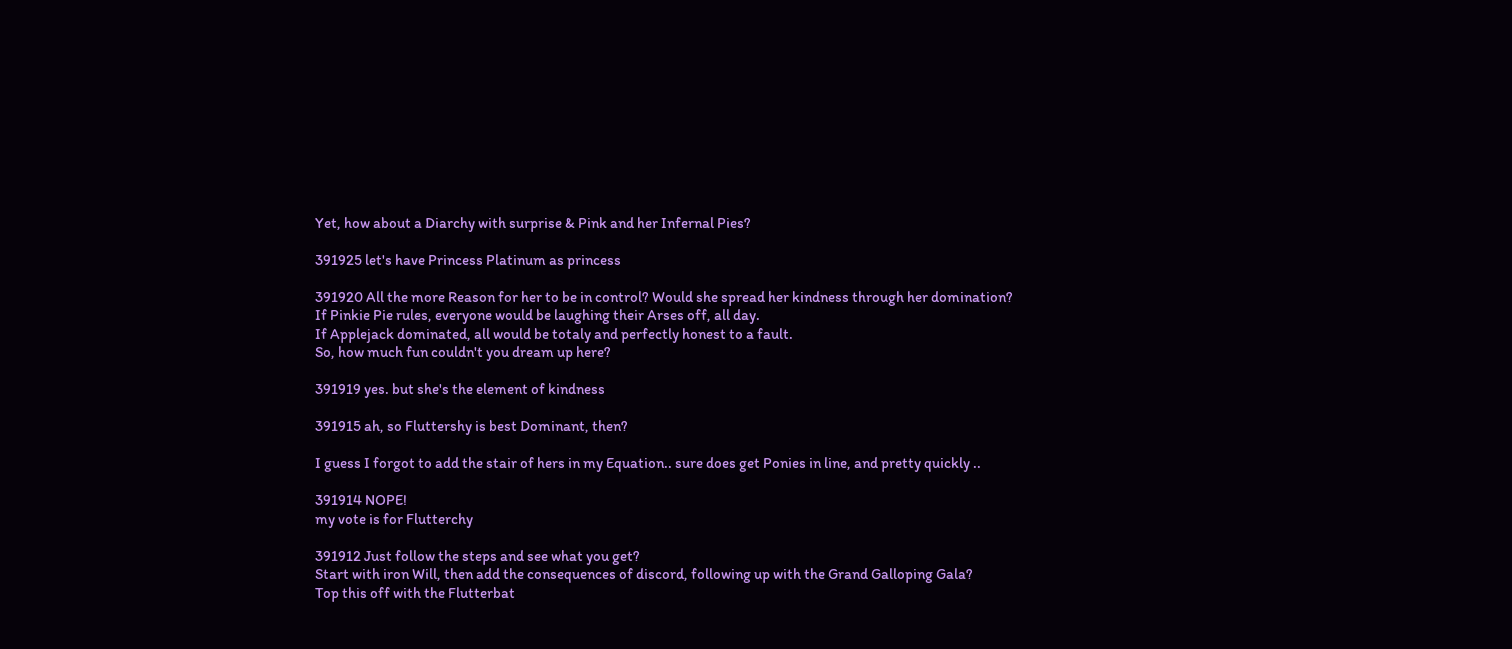Yet, how about a Diarchy with surprise & Pink and her Infernal Pies?

391925 let's have Princess Platinum as princess

391920 All the more Reason for her to be in control? Would she spread her kindness through her domination?
If Pinkie Pie rules, everyone would be laughing their Arses off, all day.
If Applejack dominated, all would be totaly and perfectly honest to a fault.
So, how much fun couldn't you dream up here?

391919 yes. but she's the element of kindness

391915 ah, so Fluttershy is best Dominant, then?

I guess I forgot to add the stair of hers in my Equation.. sure does get Ponies in line, and pretty quickly ..

391914 NOPE!
my vote is for Flutterchy

391912 Just follow the steps and see what you get?
Start with iron Will, then add the consequences of discord, following up with the Grand Galloping Gala?
Top this off with the Flutterbat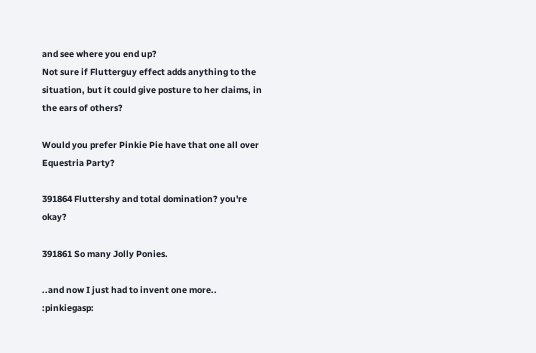and see where you end up?
Not sure if Flutterguy effect adds anything to the situation, but it could give posture to her claims, in the ears of others?

Would you prefer Pinkie Pie have that one all over Equestria Party?

391864 Fluttershy and total domination? you're okay?

391861 So many Jolly Ponies.

..and now I just had to invent one more.. :pinkiegasp: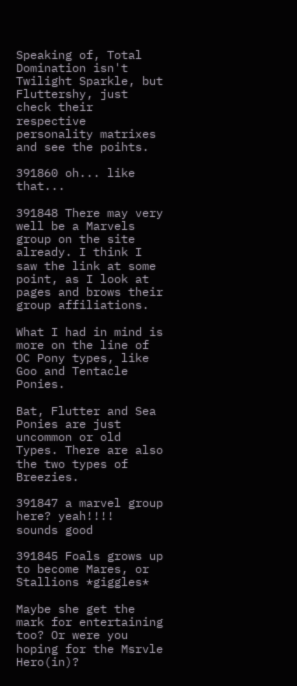Speaking of, Total Domination isn't Twilight Sparkle, but Fluttershy, just check their respective personality matrixes and see the poihts.

391860 oh... like that...

391848 There may very well be a Marvels group on the site already. I think I saw the link at some point, as I look at pages and brows their group affiliations.

What I had in mind is more on the line of OC Pony types, like Goo and Tentacle Ponies.

Bat, Flutter and Sea Ponies are just uncommon or old Types. There are also the two types of Breezies.

391847 a marvel group here? yeah!!!!
sounds good

391845 Foals grows up to become Mares, or Stallions *giggles*

Maybe she get the mark for entertaining too? Or were you hoping for the Msrvle Hero(in)?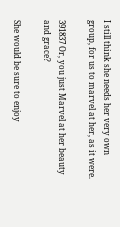I still think she needs her very own group, for us to marvel at her, as it were.

391837 Or, you just Marvel at her beauty and grace?

She would be sure to enjoy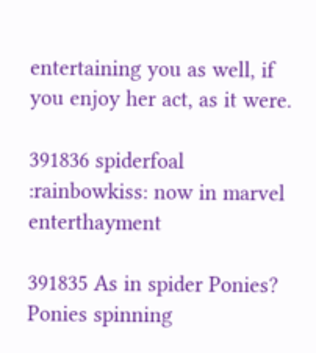entertaining you as well, if you enjoy her act, as it were.

391836 spiderfoal :rainbowkiss: now in marvel enterthayment

391835 As in spider Ponies?
Ponies spinning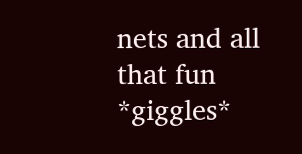nets and all that fun *giggles*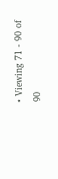• Viewing 71 - 90 of 90